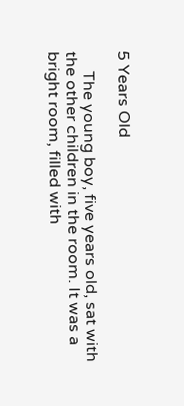5 Years Old

     The young boy, five years old, sat with the other children in the room. It was a bright room, filled with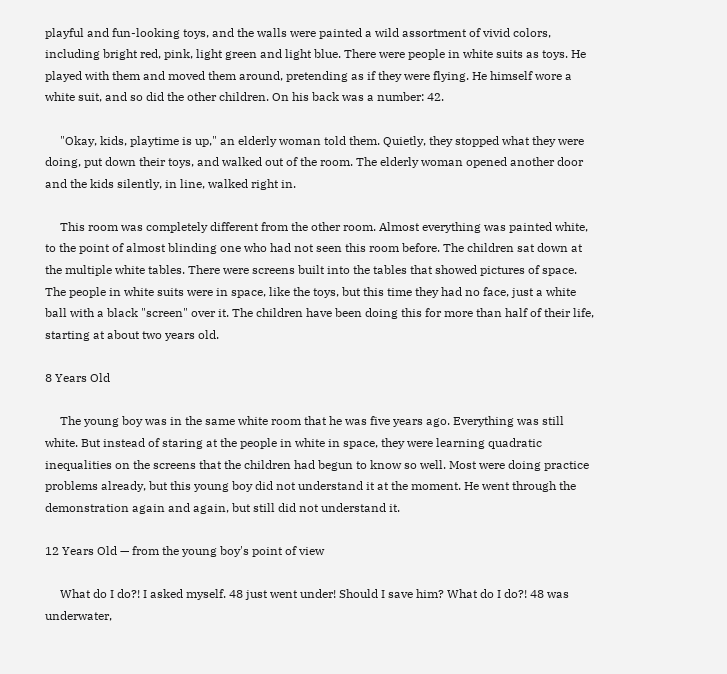playful and fun-looking toys, and the walls were painted a wild assortment of vivid colors, including bright red, pink, light green and light blue. There were people in white suits as toys. He played with them and moved them around, pretending as if they were flying. He himself wore a white suit, and so did the other children. On his back was a number: 42.

     "Okay, kids, playtime is up," an elderly woman told them. Quietly, they stopped what they were doing, put down their toys, and walked out of the room. The elderly woman opened another door and the kids silently, in line, walked right in.

     This room was completely different from the other room. Almost everything was painted white, to the point of almost blinding one who had not seen this room before. The children sat down at the multiple white tables. There were screens built into the tables that showed pictures of space. The people in white suits were in space, like the toys, but this time they had no face, just a white ball with a black "screen" over it. The children have been doing this for more than half of their life, starting at about two years old.

8 Years Old

     The young boy was in the same white room that he was five years ago. Everything was still white. But instead of staring at the people in white in space, they were learning quadratic inequalities on the screens that the children had begun to know so well. Most were doing practice problems already, but this young boy did not understand it at the moment. He went through the demonstration again and again, but still did not understand it.

12 Years Old — from the young boy's point of view

     What do I do?! I asked myself. 48 just went under! Should I save him? What do I do?! 48 was underwater,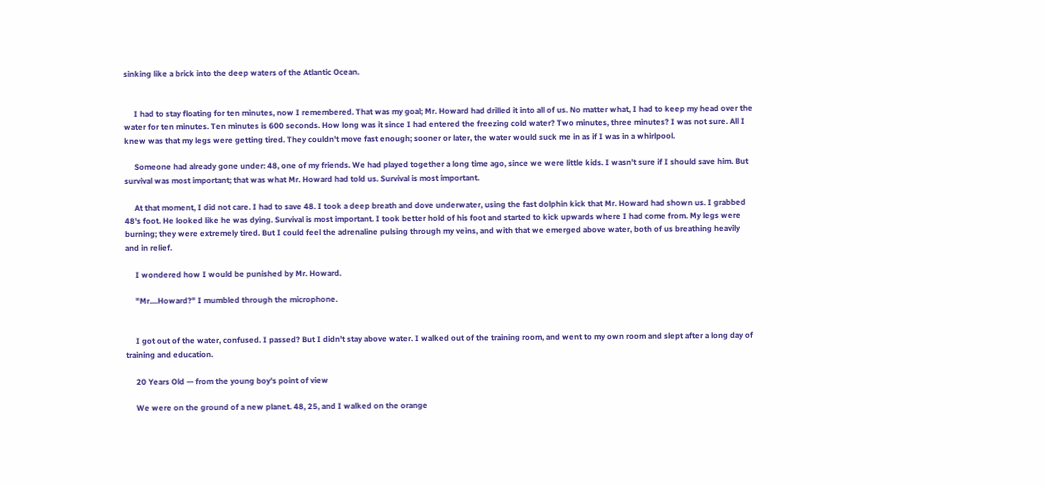sinking like a brick into the deep waters of the Atlantic Ocean.


     I had to stay floating for ten minutes, now I remembered. That was my goal; Mr. Howard had drilled it into all of us. No matter what, I had to keep my head over the water for ten minutes. Ten minutes is 600 seconds. How long was it since I had entered the freezing cold water? Two minutes, three minutes? I was not sure. All I knew was that my legs were getting tired. They couldn't move fast enough; sooner or later, the water would suck me in as if I was in a whirlpool.

     Someone had already gone under: 48, one of my friends. We had played together a long time ago, since we were little kids. I wasn't sure if I should save him. But survival was most important; that was what Mr. Howard had told us. Survival is most important.

     At that moment, I did not care. I had to save 48. I took a deep breath and dove underwater, using the fast dolphin kick that Mr. Howard had shown us. I grabbed 48's foot. He looked like he was dying. Survival is most important. I took better hold of his foot and started to kick upwards where I had come from. My legs were burning; they were extremely tired. But I could feel the adrenaline pulsing through my veins, and with that we emerged above water, both of us breathing heavily and in relief.

     I wondered how I would be punished by Mr. Howard.

     "Mr....Howard?" I mumbled through the microphone.


     I got out of the water, confused. I passed? But I didn't stay above water. I walked out of the training room, and went to my own room and slept after a long day of training and education.

     20 Years Old — from the young boy's point of view

     We were on the ground of a new planet. 48, 25, and I walked on the orange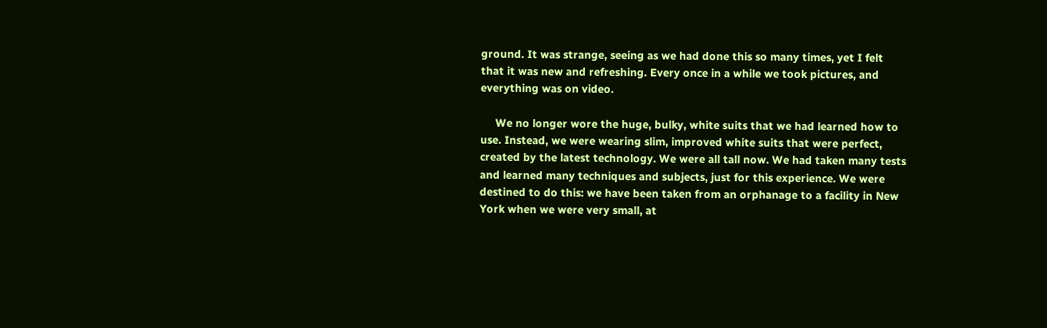ground. It was strange, seeing as we had done this so many times, yet I felt that it was new and refreshing. Every once in a while we took pictures, and everything was on video.

     We no longer wore the huge, bulky, white suits that we had learned how to use. Instead, we were wearing slim, improved white suits that were perfect, created by the latest technology. We were all tall now. We had taken many tests and learned many techniques and subjects, just for this experience. We were destined to do this: we have been taken from an orphanage to a facility in New York when we were very small, at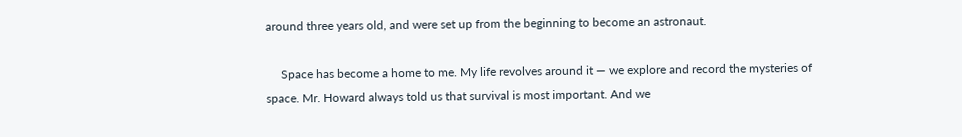around three years old, and were set up from the beginning to become an astronaut.

     Space has become a home to me. My life revolves around it — we explore and record the mysteries of space. Mr. Howard always told us that survival is most important. And we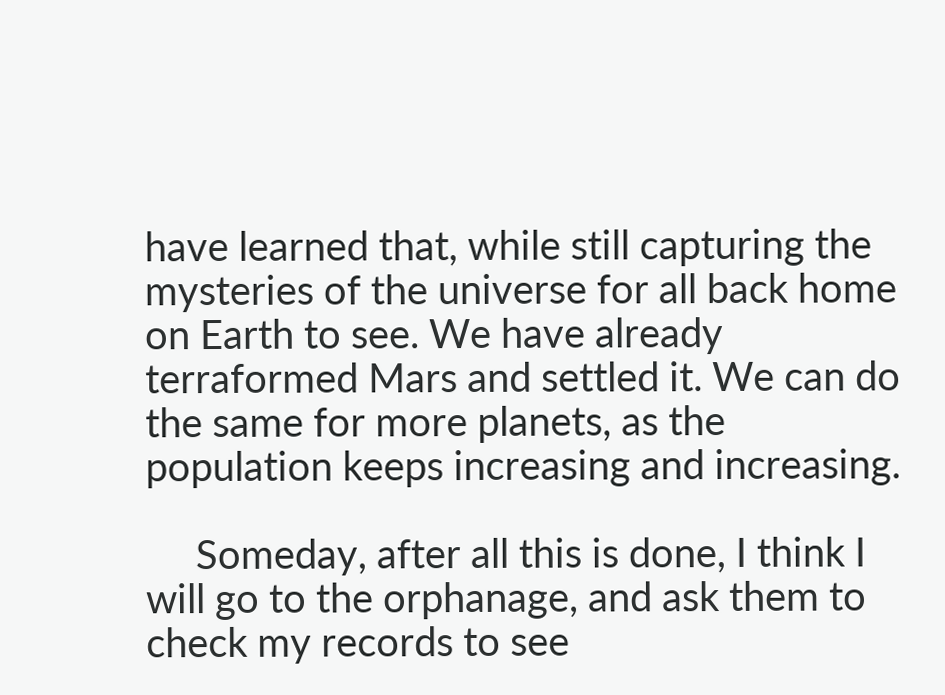have learned that, while still capturing the mysteries of the universe for all back home on Earth to see. We have already terraformed Mars and settled it. We can do the same for more planets, as the population keeps increasing and increasing.

     Someday, after all this is done, I think I will go to the orphanage, and ask them to check my records to see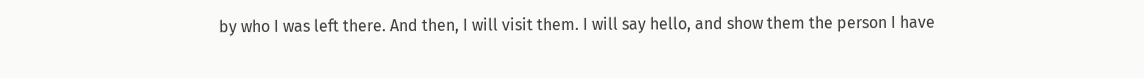by who I was left there. And then, I will visit them. I will say hello, and show them the person I have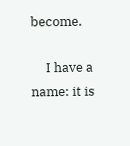become.

     I have a name: it is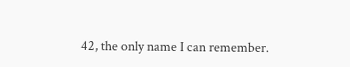42, the only name I can remember.